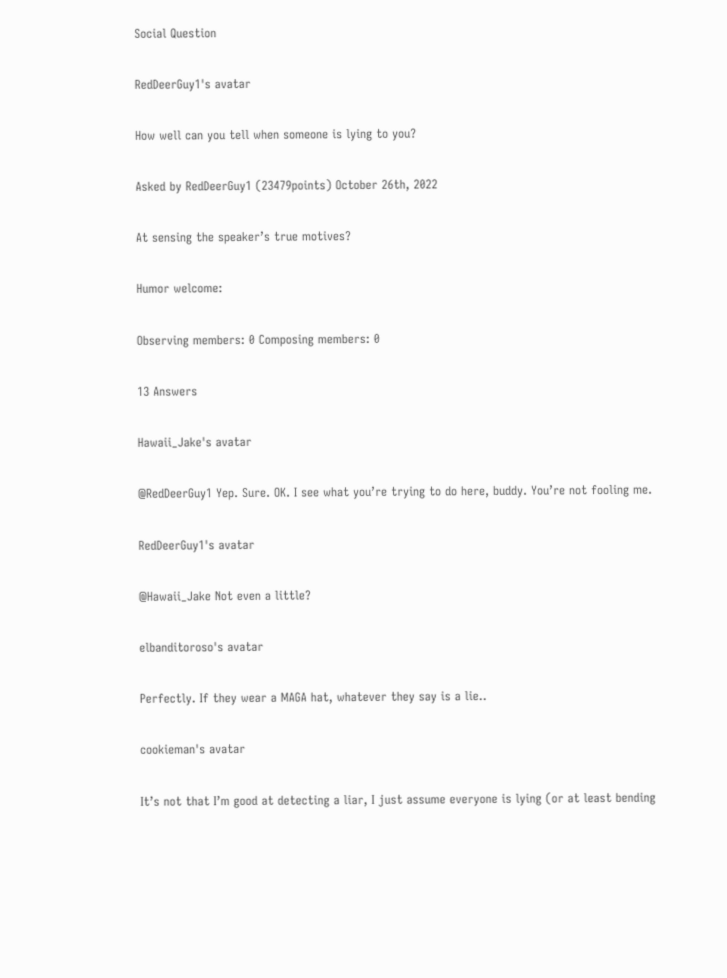Social Question

RedDeerGuy1's avatar

How well can you tell when someone is lying to you?

Asked by RedDeerGuy1 (23479points) October 26th, 2022

At sensing the speaker’s true motives?

Humor welcome:

Observing members: 0 Composing members: 0

13 Answers

Hawaii_Jake's avatar

@RedDeerGuy1 Yep. Sure. OK. I see what you’re trying to do here, buddy. You’re not fooling me.

RedDeerGuy1's avatar

@Hawaii_Jake Not even a little?

elbanditoroso's avatar

Perfectly. If they wear a MAGA hat, whatever they say is a lie..

cookieman's avatar

It’s not that I’m good at detecting a liar, I just assume everyone is lying (or at least bending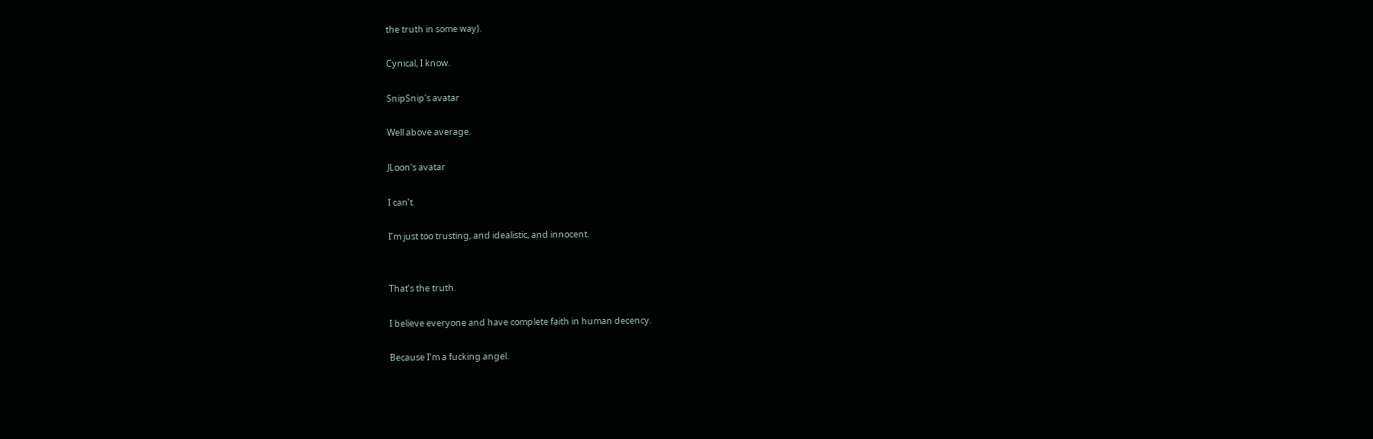the truth in some way).

Cynical, I know.

SnipSnip's avatar

Well above average.

JLoon's avatar

I can’t.

I’m just too trusting, and idealistic, and innocent.


That’s the truth.

I believe everyone and have complete faith in human decency.

Because I’m a fucking angel.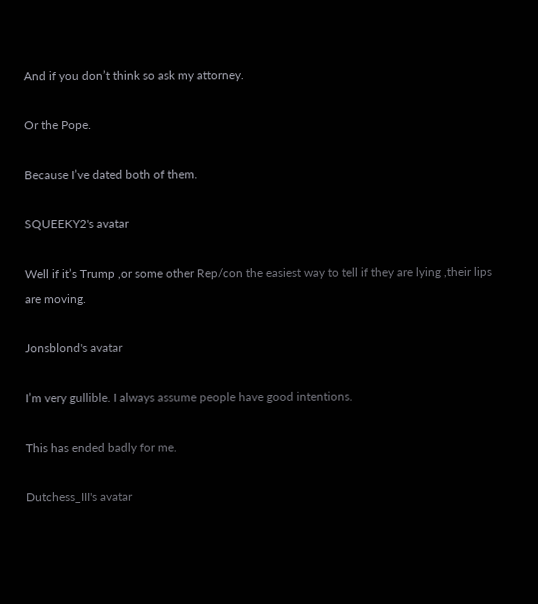And if you don’t think so ask my attorney.

Or the Pope.

Because I’ve dated both of them.

SQUEEKY2's avatar

Well if it’s Trump ,or some other Rep/con the easiest way to tell if they are lying ,their lips are moving.

Jonsblond's avatar

I’m very gullible. I always assume people have good intentions.

This has ended badly for me.

Dutchess_III's avatar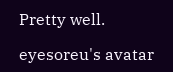Pretty well.

eyesoreu's avatar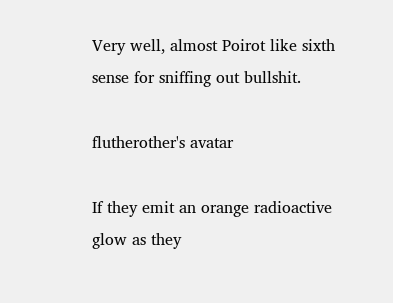Very well, almost Poirot like sixth sense for sniffing out bullshit.

flutherother's avatar

If they emit an orange radioactive glow as they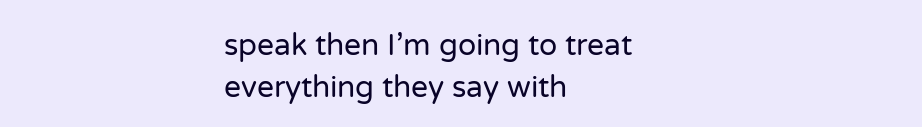speak then I’m going to treat everything they say with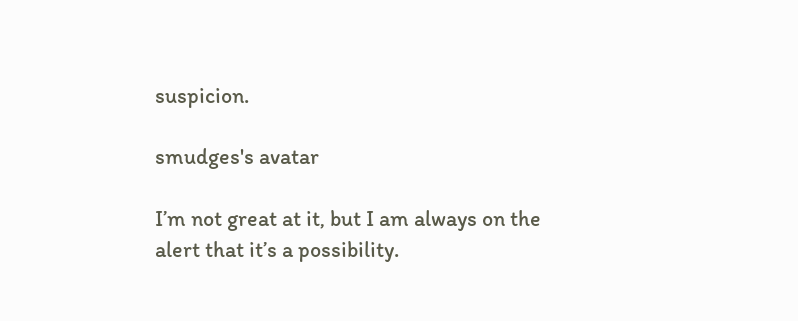suspicion.

smudges's avatar

I’m not great at it, but I am always on the alert that it’s a possibility.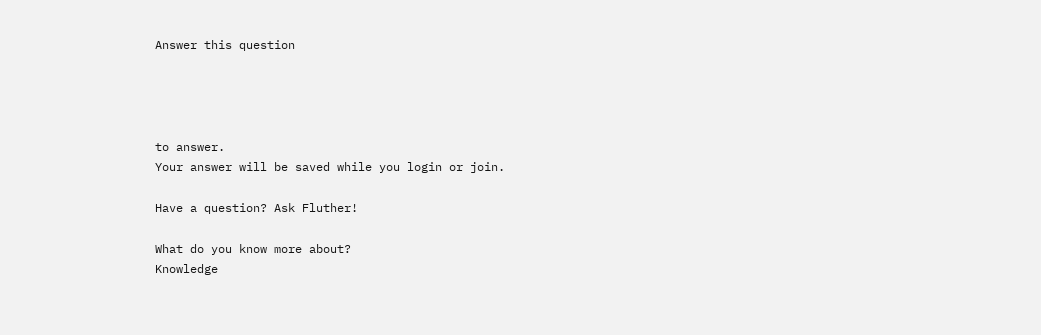Answer this question




to answer.
Your answer will be saved while you login or join.

Have a question? Ask Fluther!

What do you know more about?
Knowledge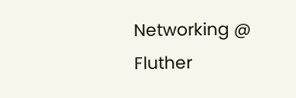Networking @ Fluther